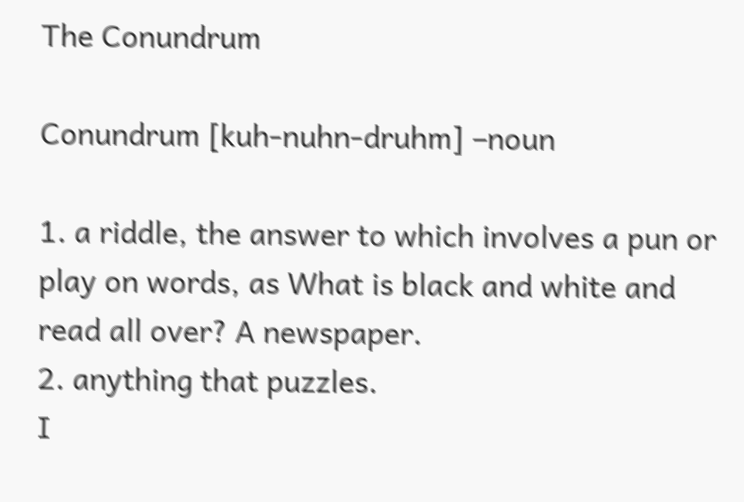The Conundrum

Conundrum [kuh-nuhn-druhm] –noun

1. a riddle, the answer to which involves a pun or play on words, as What is black and white and read all over? A newspaper.
2. anything that puzzles.
I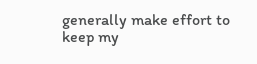generally make effort to keep my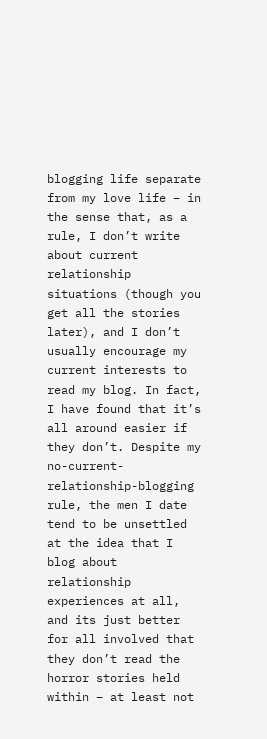blogging life separate from my love life – in the sense that, as a rule, I don’t write about current relationship situations (though you get all the stories later), and I don’t usually encourage my current interests to read my blog. In fact, I have found that it’s all around easier if they don’t. Despite my no-current-relationship-blogging rule, the men I date tend to be unsettled at the idea that I blog about relationship experiences at all, and its just better for all involved that they don’t read the horror stories held within – at least not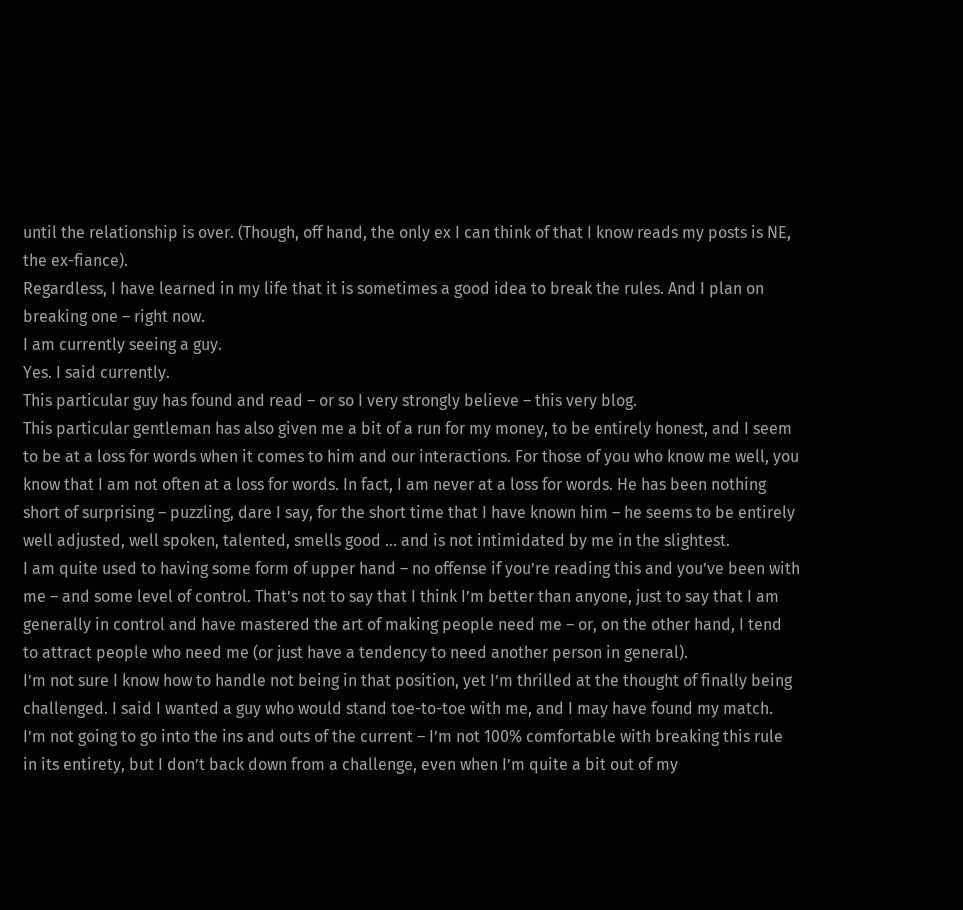until the relationship is over. (Though, off hand, the only ex I can think of that I know reads my posts is NE, the ex-fiance).
Regardless, I have learned in my life that it is sometimes a good idea to break the rules. And I plan on breaking one – right now.
I am currently seeing a guy.
Yes. I said currently.
This particular guy has found and read – or so I very strongly believe – this very blog.
This particular gentleman has also given me a bit of a run for my money, to be entirely honest, and I seem to be at a loss for words when it comes to him and our interactions. For those of you who know me well, you know that I am not often at a loss for words. In fact, I am never at a loss for words. He has been nothing short of surprising – puzzling, dare I say, for the short time that I have known him – he seems to be entirely well adjusted, well spoken, talented, smells good … and is not intimidated by me in the slightest.
I am quite used to having some form of upper hand – no offense if you’re reading this and you’ve been with me – and some level of control. That’s not to say that I think I’m better than anyone, just to say that I am generally in control and have mastered the art of making people need me – or, on the other hand, I tend to attract people who need me (or just have a tendency to need another person in general).
I’m not sure I know how to handle not being in that position, yet I’m thrilled at the thought of finally being challenged. I said I wanted a guy who would stand toe-to-toe with me, and I may have found my match.
I’m not going to go into the ins and outs of the current – I’m not 100% comfortable with breaking this rule in its entirety, but I don’t back down from a challenge, even when I’m quite a bit out of my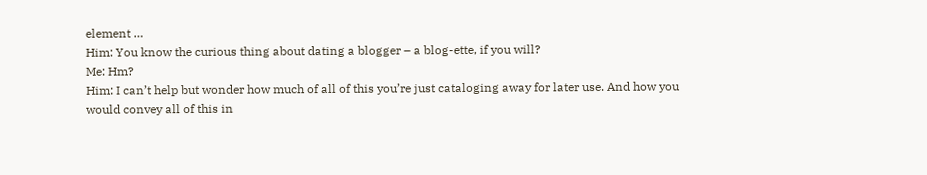element …
Him: You know the curious thing about dating a blogger – a blog-ette, if you will?
Me: Hm?
Him: I can’t help but wonder how much of all of this you’re just cataloging away for later use. And how you would convey all of this in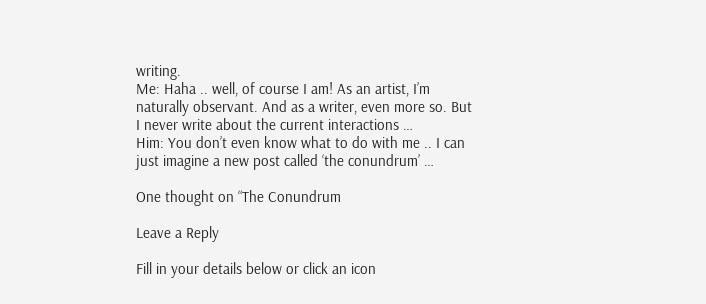writing.
Me: Haha .. well, of course I am! As an artist, I’m naturally observant. And as a writer, even more so. But I never write about the current interactions …
Him: You don’t even know what to do with me .. I can just imagine a new post called ‘the conundrum’ …

One thought on “The Conundrum

Leave a Reply

Fill in your details below or click an icon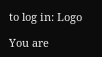to log in: Logo

You are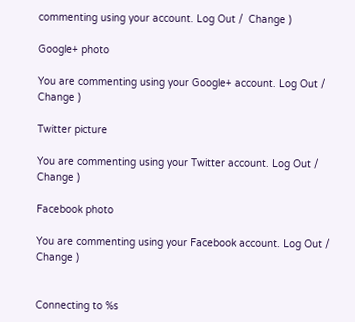commenting using your account. Log Out /  Change )

Google+ photo

You are commenting using your Google+ account. Log Out /  Change )

Twitter picture

You are commenting using your Twitter account. Log Out /  Change )

Facebook photo

You are commenting using your Facebook account. Log Out /  Change )


Connecting to %s